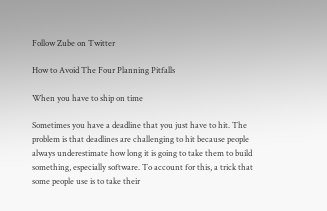Follow Zube on Twitter

How to Avoid The Four Planning Pitfalls

When you have to ship on time

Sometimes you have a deadline that you just have to hit. The problem is that deadlines are challenging to hit because people always underestimate how long it is going to take them to build something, especially software. To account for this, a trick that some people use is to take their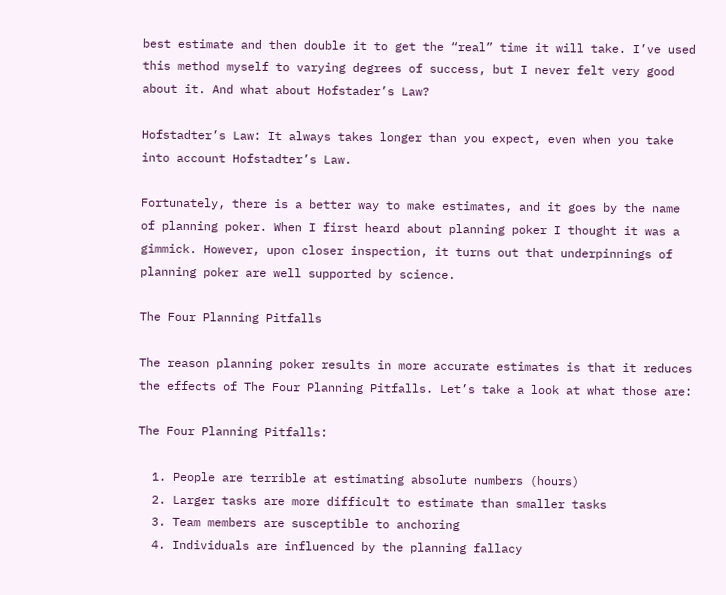best estimate and then double it to get the “real” time it will take. I’ve used this method myself to varying degrees of success, but I never felt very good about it. And what about Hofstader’s Law?

Hofstadter’s Law: It always takes longer than you expect, even when you take into account Hofstadter’s Law.

Fortunately, there is a better way to make estimates, and it goes by the name of planning poker. When I first heard about planning poker I thought it was a gimmick. However, upon closer inspection, it turns out that underpinnings of planning poker are well supported by science.

The Four Planning Pitfalls

The reason planning poker results in more accurate estimates is that it reduces the effects of The Four Planning Pitfalls. Let’s take a look at what those are:

The Four Planning Pitfalls:

  1. People are terrible at estimating absolute numbers (hours)
  2. Larger tasks are more difficult to estimate than smaller tasks
  3. Team members are susceptible to anchoring
  4. Individuals are influenced by the planning fallacy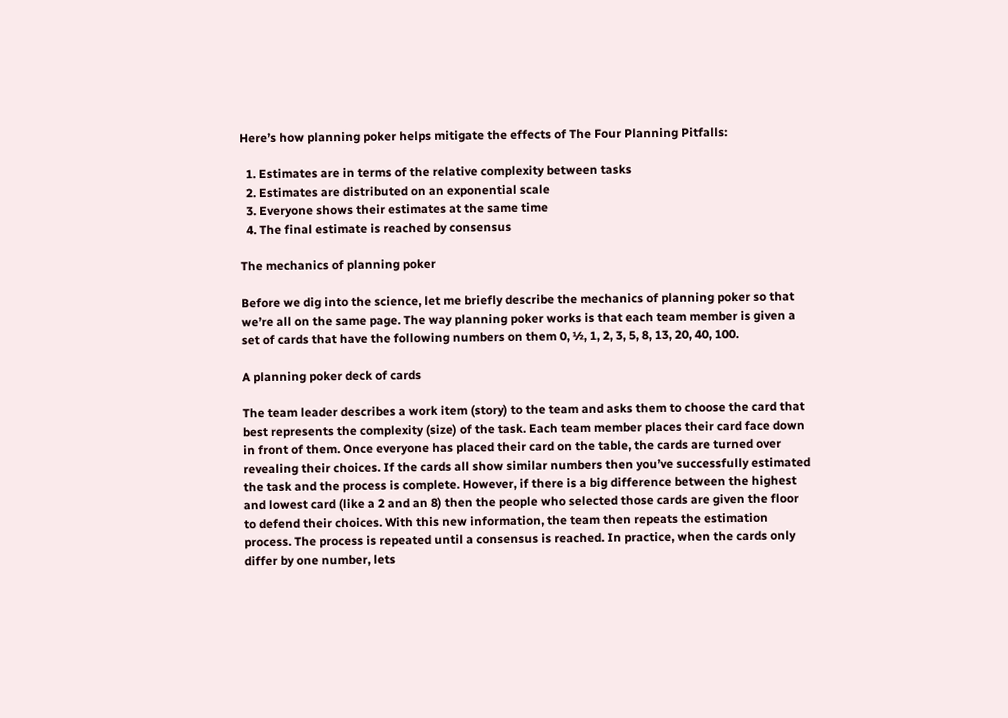Here’s how planning poker helps mitigate the effects of The Four Planning Pitfalls:

  1. Estimates are in terms of the relative complexity between tasks
  2. Estimates are distributed on an exponential scale
  3. Everyone shows their estimates at the same time
  4. The final estimate is reached by consensus

The mechanics of planning poker

Before we dig into the science, let me briefly describe the mechanics of planning poker so that we’re all on the same page. The way planning poker works is that each team member is given a set of cards that have the following numbers on them 0, ½, 1, 2, 3, 5, 8, 13, 20, 40, 100.

A planning poker deck of cards

The team leader describes a work item (story) to the team and asks them to choose the card that best represents the complexity (size) of the task. Each team member places their card face down in front of them. Once everyone has placed their card on the table, the cards are turned over revealing their choices. If the cards all show similar numbers then you’ve successfully estimated the task and the process is complete. However, if there is a big difference between the highest and lowest card (like a 2 and an 8) then the people who selected those cards are given the floor to defend their choices. With this new information, the team then repeats the estimation process. The process is repeated until a consensus is reached. In practice, when the cards only differ by one number, lets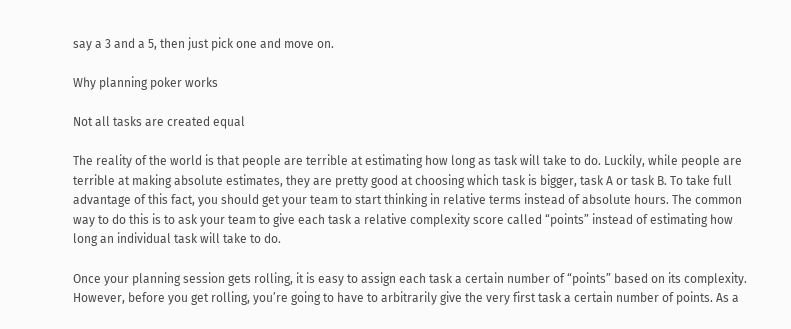say a 3 and a 5, then just pick one and move on.

Why planning poker works

Not all tasks are created equal

The reality of the world is that people are terrible at estimating how long as task will take to do. Luckily, while people are terrible at making absolute estimates, they are pretty good at choosing which task is bigger, task A or task B. To take full advantage of this fact, you should get your team to start thinking in relative terms instead of absolute hours. The common way to do this is to ask your team to give each task a relative complexity score called “points” instead of estimating how long an individual task will take to do.

Once your planning session gets rolling, it is easy to assign each task a certain number of “points” based on its complexity. However, before you get rolling, you’re going to have to arbitrarily give the very first task a certain number of points. As a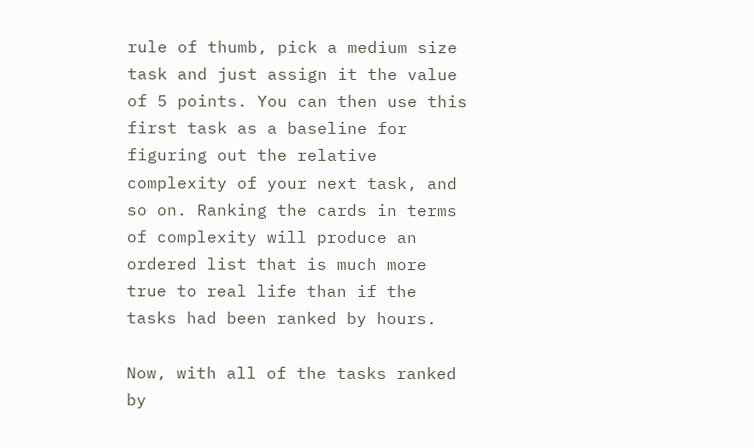rule of thumb, pick a medium size task and just assign it the value of 5 points. You can then use this first task as a baseline for figuring out the relative complexity of your next task, and so on. Ranking the cards in terms of complexity will produce an ordered list that is much more true to real life than if the tasks had been ranked by hours.

Now, with all of the tasks ranked by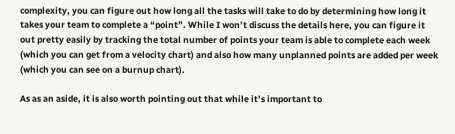complexity, you can figure out how long all the tasks will take to do by determining how long it takes your team to complete a “point”. While I won’t discuss the details here, you can figure it out pretty easily by tracking the total number of points your team is able to complete each week (which you can get from a velocity chart) and also how many unplanned points are added per week (which you can see on a burnup chart).

As as an aside, it is also worth pointing out that while it’s important to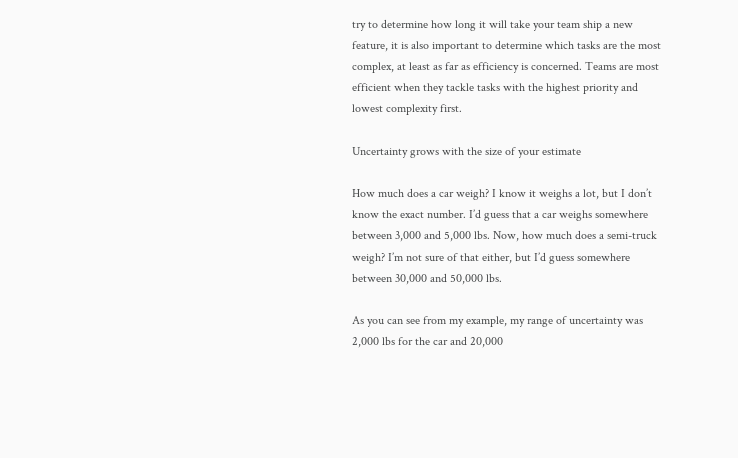try to determine how long it will take your team ship a new feature, it is also important to determine which tasks are the most complex, at least as far as efficiency is concerned. Teams are most efficient when they tackle tasks with the highest priority and lowest complexity first.

Uncertainty grows with the size of your estimate

How much does a car weigh? I know it weighs a lot, but I don’t know the exact number. I’d guess that a car weighs somewhere between 3,000 and 5,000 lbs. Now, how much does a semi-truck weigh? I’m not sure of that either, but I’d guess somewhere between 30,000 and 50,000 lbs.

As you can see from my example, my range of uncertainty was 2,000 lbs for the car and 20,000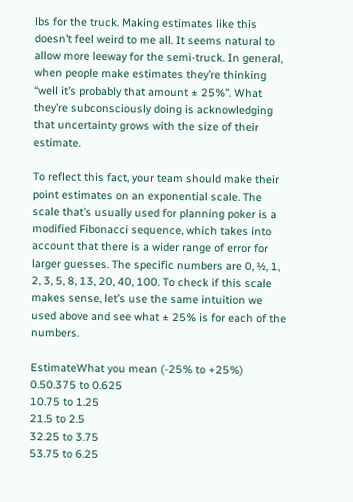lbs for the truck. Making estimates like this doesn’t feel weird to me all. It seems natural to allow more leeway for the semi-truck. In general, when people make estimates they’re thinking “well it’s probably that amount ± 25%”. What they’re subconsciously doing is acknowledging that uncertainty grows with the size of their estimate.

To reflect this fact, your team should make their point estimates on an exponential scale. The scale that’s usually used for planning poker is a modified Fibonacci sequence, which takes into account that there is a wider range of error for larger guesses. The specific numbers are 0, ½, 1, 2, 3, 5, 8, 13, 20, 40, 100. To check if this scale makes sense, let’s use the same intuition we used above and see what ± 25% is for each of the numbers.

EstimateWhat you mean (-25% to +25%)
0.50.375 to 0.625
10.75 to 1.25
21.5 to 2.5
32.25 to 3.75
53.75 to 6.25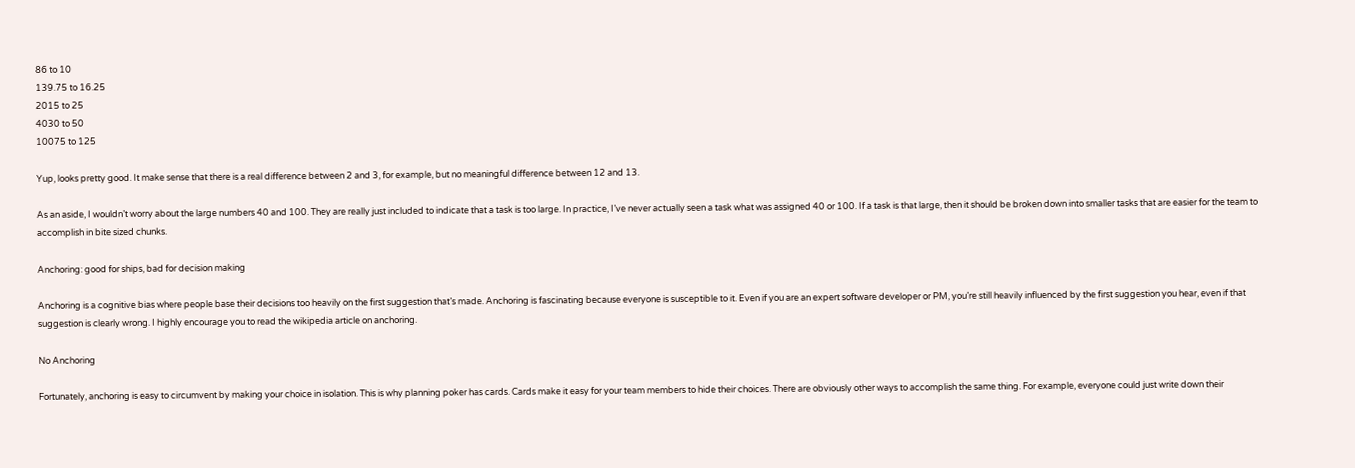86 to 10
139.75 to 16.25
2015 to 25
4030 to 50
10075 to 125

Yup, looks pretty good. It make sense that there is a real difference between 2 and 3, for example, but no meaningful difference between 12 and 13.

As an aside, I wouldn’t worry about the large numbers 40 and 100. They are really just included to indicate that a task is too large. In practice, I’ve never actually seen a task what was assigned 40 or 100. If a task is that large, then it should be broken down into smaller tasks that are easier for the team to accomplish in bite sized chunks.

Anchoring: good for ships, bad for decision making

Anchoring is a cognitive bias where people base their decisions too heavily on the first suggestion that’s made. Anchoring is fascinating because everyone is susceptible to it. Even if you are an expert software developer or PM, you’re still heavily influenced by the first suggestion you hear, even if that suggestion is clearly wrong. I highly encourage you to read the wikipedia article on anchoring.

No Anchoring

Fortunately, anchoring is easy to circumvent by making your choice in isolation. This is why planning poker has cards. Cards make it easy for your team members to hide their choices. There are obviously other ways to accomplish the same thing. For example, everyone could just write down their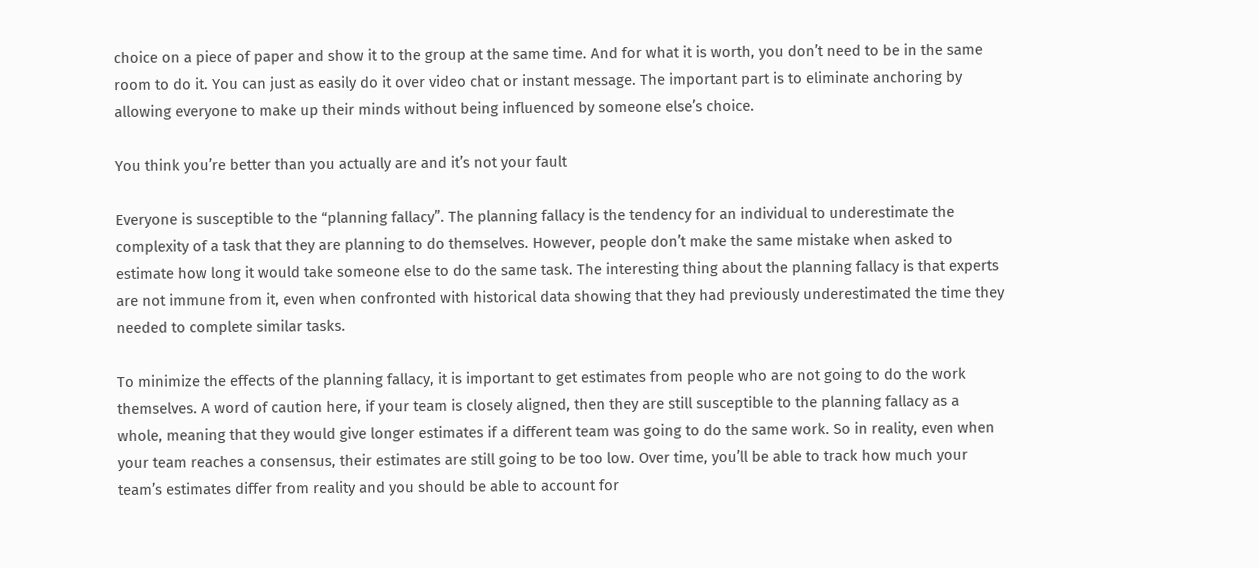choice on a piece of paper and show it to the group at the same time. And for what it is worth, you don’t need to be in the same room to do it. You can just as easily do it over video chat or instant message. The important part is to eliminate anchoring by allowing everyone to make up their minds without being influenced by someone else’s choice.

You think you’re better than you actually are and it’s not your fault

Everyone is susceptible to the “planning fallacy”. The planning fallacy is the tendency for an individual to underestimate the complexity of a task that they are planning to do themselves. However, people don’t make the same mistake when asked to estimate how long it would take someone else to do the same task. The interesting thing about the planning fallacy is that experts are not immune from it, even when confronted with historical data showing that they had previously underestimated the time they needed to complete similar tasks.

To minimize the effects of the planning fallacy, it is important to get estimates from people who are not going to do the work themselves. A word of caution here, if your team is closely aligned, then they are still susceptible to the planning fallacy as a whole, meaning that they would give longer estimates if a different team was going to do the same work. So in reality, even when your team reaches a consensus, their estimates are still going to be too low. Over time, you’ll be able to track how much your team’s estimates differ from reality and you should be able to account for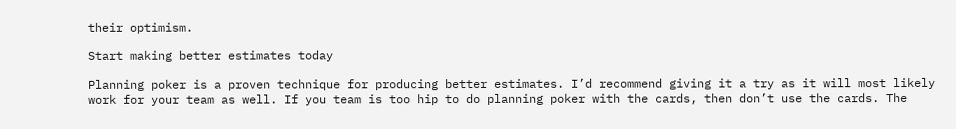their optimism.

Start making better estimates today

Planning poker is a proven technique for producing better estimates. I’d recommend giving it a try as it will most likely work for your team as well. If you team is too hip to do planning poker with the cards, then don’t use the cards. The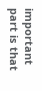important part is that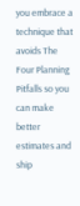you embrace a technique that avoids The Four Planning Pitfalls so you can make better estimates and ship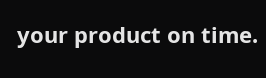your product on time.